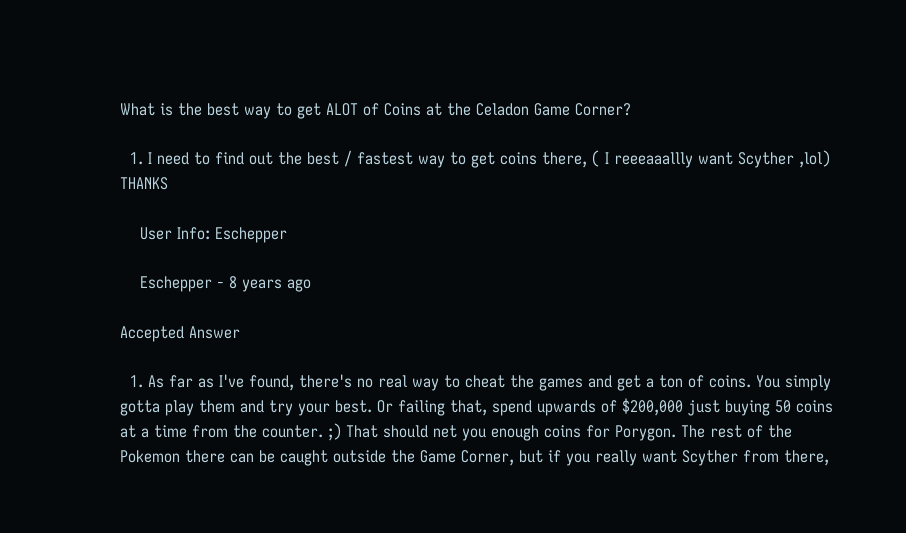What is the best way to get ALOT of Coins at the Celadon Game Corner?

  1. I need to find out the best / fastest way to get coins there, ( I reeeaaallly want Scyther ,lol) THANKS

    User Info: Eschepper

    Eschepper - 8 years ago

Accepted Answer

  1. As far as I've found, there's no real way to cheat the games and get a ton of coins. You simply gotta play them and try your best. Or failing that, spend upwards of $200,000 just buying 50 coins at a time from the counter. ;) That should net you enough coins for Porygon. The rest of the Pokemon there can be caught outside the Game Corner, but if you really want Scyther from there,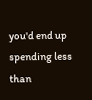you'd end up spending less than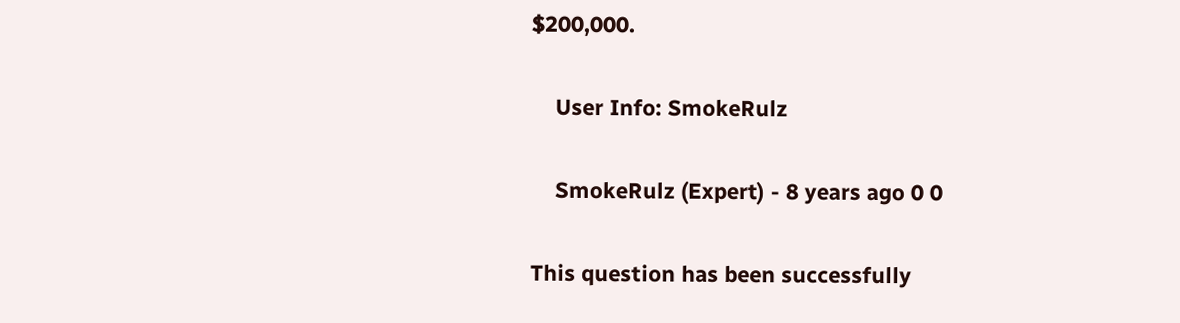$200,000.

    User Info: SmokeRulz

    SmokeRulz (Expert) - 8 years ago 0 0

This question has been successfully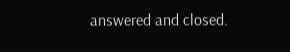answered and closed.